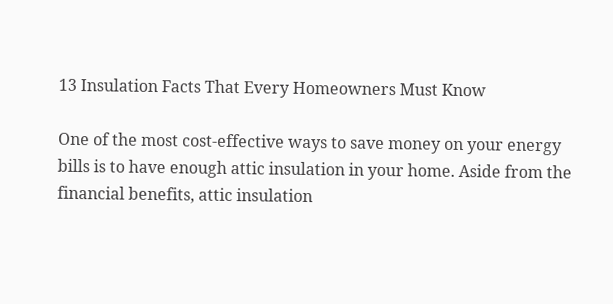13 Insulation Facts That Every Homeowners Must Know

One of the most cost-effective ways to save money on your energy bills is to have enough attic insulation in your home. Aside from the financial benefits, attic insulation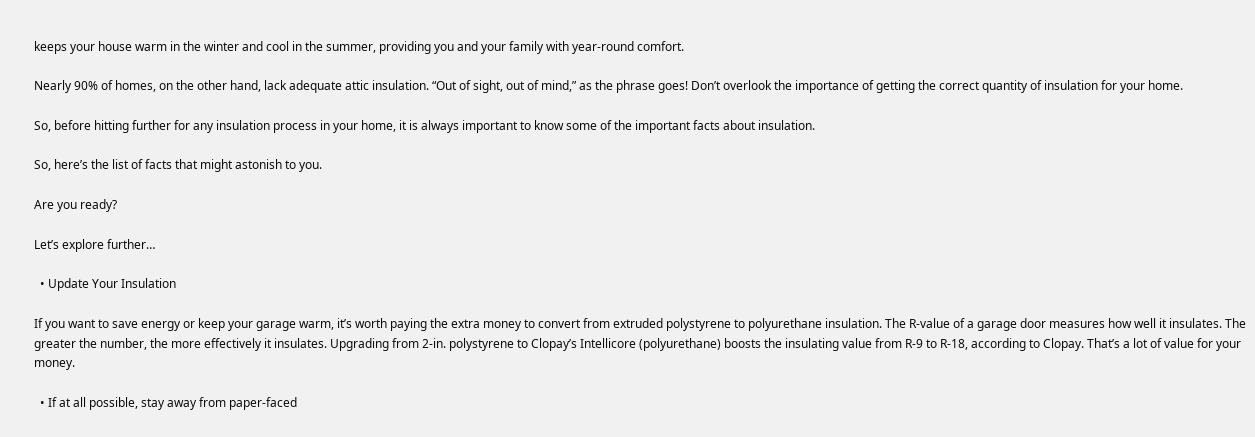keeps your house warm in the winter and cool in the summer, providing you and your family with year-round comfort.

Nearly 90% of homes, on the other hand, lack adequate attic insulation. “Out of sight, out of mind,” as the phrase goes! Don’t overlook the importance of getting the correct quantity of insulation for your home.

So, before hitting further for any insulation process in your home, it is always important to know some of the important facts about insulation.

So, here’s the list of facts that might astonish to you.

Are you ready?

Let’s explore further…

  • Update Your Insulation

If you want to save energy or keep your garage warm, it’s worth paying the extra money to convert from extruded polystyrene to polyurethane insulation. The R-value of a garage door measures how well it insulates. The greater the number, the more effectively it insulates. Upgrading from 2-in. polystyrene to Clopay’s Intellicore (polyurethane) boosts the insulating value from R-9 to R-18, according to Clopay. That’s a lot of value for your money.

  • If at all possible, stay away from paper-faced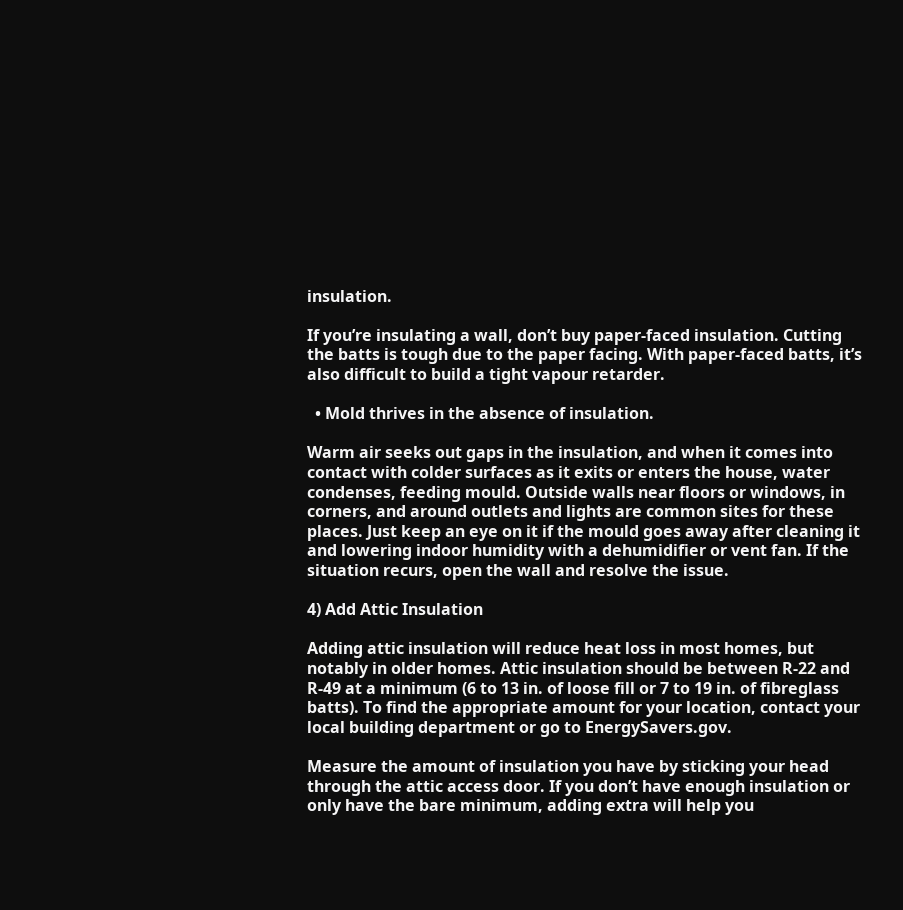insulation.

If you’re insulating a wall, don’t buy paper-faced insulation. Cutting the batts is tough due to the paper facing. With paper-faced batts, it’s also difficult to build a tight vapour retarder.

  • Mold thrives in the absence of insulation.

Warm air seeks out gaps in the insulation, and when it comes into contact with colder surfaces as it exits or enters the house, water condenses, feeding mould. Outside walls near floors or windows, in corners, and around outlets and lights are common sites for these places. Just keep an eye on it if the mould goes away after cleaning it and lowering indoor humidity with a dehumidifier or vent fan. If the situation recurs, open the wall and resolve the issue.

4) Add Attic Insulation

Adding attic insulation will reduce heat loss in most homes, but notably in older homes. Attic insulation should be between R-22 and R-49 at a minimum (6 to 13 in. of loose fill or 7 to 19 in. of fibreglass batts). To find the appropriate amount for your location, contact your local building department or go to EnergySavers.gov.

Measure the amount of insulation you have by sticking your head through the attic access door. If you don’t have enough insulation or only have the bare minimum, adding extra will help you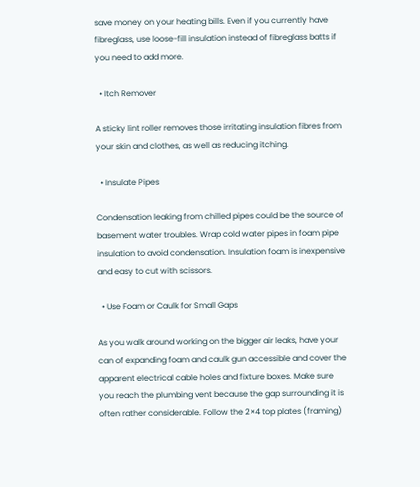save money on your heating bills. Even if you currently have fibreglass, use loose-fill insulation instead of fibreglass batts if you need to add more.

  • Itch Remover

A sticky lint roller removes those irritating insulation fibres from your skin and clothes, as well as reducing itching.

  • Insulate Pipes

Condensation leaking from chilled pipes could be the source of basement water troubles. Wrap cold water pipes in foam pipe insulation to avoid condensation. Insulation foam is inexpensive and easy to cut with scissors.

  • Use Foam or Caulk for Small Gaps

As you walk around working on the bigger air leaks, have your can of expanding foam and caulk gun accessible and cover the apparent electrical cable holes and fixture boxes. Make sure you reach the plumbing vent because the gap surrounding it is often rather considerable. Follow the 2×4 top plates (framing)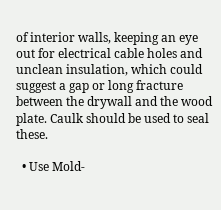of interior walls, keeping an eye out for electrical cable holes and unclean insulation, which could suggest a gap or long fracture between the drywall and the wood plate. Caulk should be used to seal these.

  • Use Mold-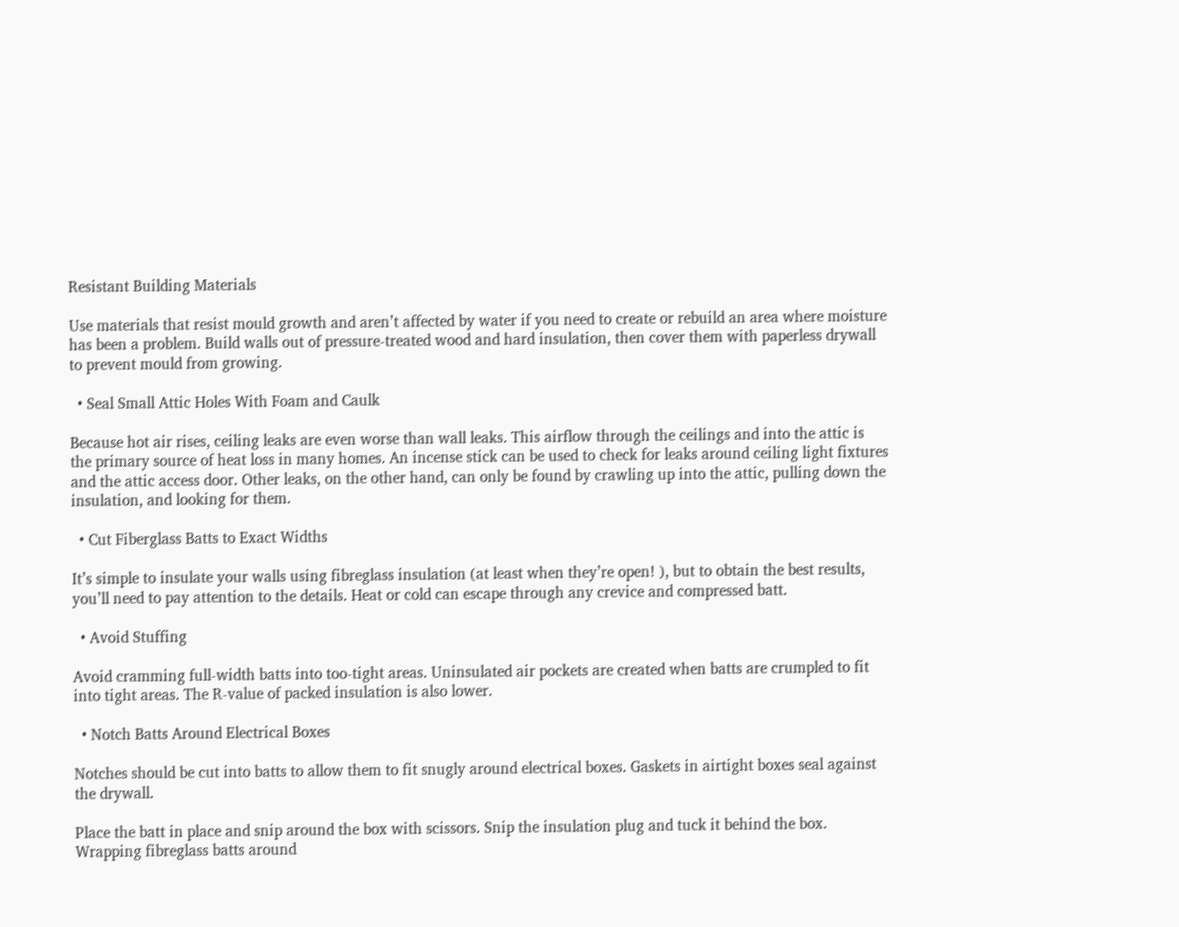Resistant Building Materials

Use materials that resist mould growth and aren’t affected by water if you need to create or rebuild an area where moisture has been a problem. Build walls out of pressure-treated wood and hard insulation, then cover them with paperless drywall to prevent mould from growing.

  • Seal Small Attic Holes With Foam and Caulk

Because hot air rises, ceiling leaks are even worse than wall leaks. This airflow through the ceilings and into the attic is the primary source of heat loss in many homes. An incense stick can be used to check for leaks around ceiling light fixtures and the attic access door. Other leaks, on the other hand, can only be found by crawling up into the attic, pulling down the insulation, and looking for them.

  • Cut Fiberglass Batts to Exact Widths

It’s simple to insulate your walls using fibreglass insulation (at least when they’re open! ), but to obtain the best results, you’ll need to pay attention to the details. Heat or cold can escape through any crevice and compressed batt.

  • Avoid Stuffing

Avoid cramming full-width batts into too-tight areas. Uninsulated air pockets are created when batts are crumpled to fit into tight areas. The R-value of packed insulation is also lower.

  • Notch Batts Around Electrical Boxes

Notches should be cut into batts to allow them to fit snugly around electrical boxes. Gaskets in airtight boxes seal against the drywall.

Place the batt in place and snip around the box with scissors. Snip the insulation plug and tuck it behind the box. Wrapping fibreglass batts around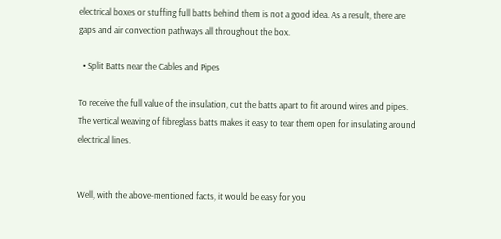electrical boxes or stuffing full batts behind them is not a good idea. As a result, there are gaps and air convection pathways all throughout the box.

  • Split Batts near the Cables and Pipes

To receive the full value of the insulation, cut the batts apart to fit around wires and pipes. The vertical weaving of fibreglass batts makes it easy to tear them open for insulating around electrical lines.


Well, with the above-mentioned facts, it would be easy for you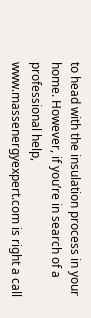to head with the insulation process in your home. However, if you’re in search of a professional help, www.massenergyexpert.com is right a call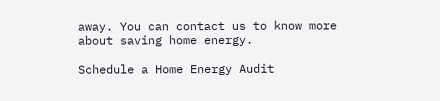away. You can contact us to know more about saving home energy.

Schedule a Home Energy Audit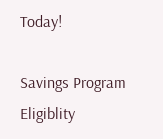Today!

Savings Program Eligiblity